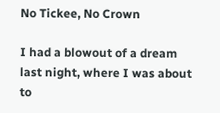No Tickee, No Crown

I had a blowout of a dream last night, where I was about to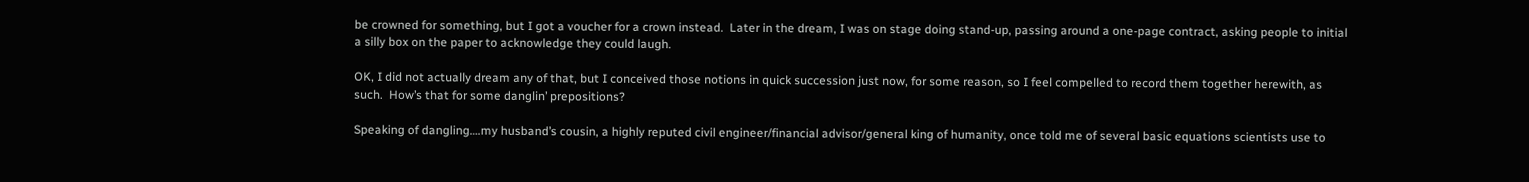be crowned for something, but I got a voucher for a crown instead.  Later in the dream, I was on stage doing stand-up, passing around a one-page contract, asking people to initial a silly box on the paper to acknowledge they could laugh.

OK, I did not actually dream any of that, but I conceived those notions in quick succession just now, for some reason, so I feel compelled to record them together herewith, as such.  How’s that for some danglin’ prepositions?

Speaking of dangling….my husband’s cousin, a highly reputed civil engineer/financial advisor/general king of humanity, once told me of several basic equations scientists use to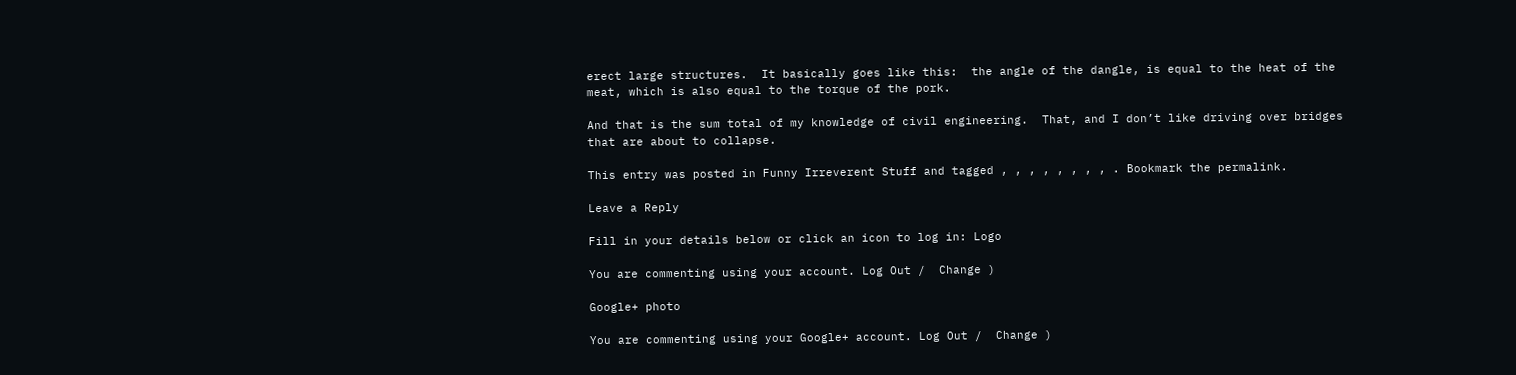erect large structures.  It basically goes like this:  the angle of the dangle, is equal to the heat of the meat, which is also equal to the torque of the pork.

And that is the sum total of my knowledge of civil engineering.  That, and I don’t like driving over bridges that are about to collapse.

This entry was posted in Funny Irreverent Stuff and tagged , , , , , , , , . Bookmark the permalink.

Leave a Reply

Fill in your details below or click an icon to log in: Logo

You are commenting using your account. Log Out /  Change )

Google+ photo

You are commenting using your Google+ account. Log Out /  Change )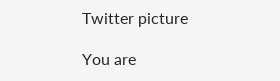Twitter picture

You are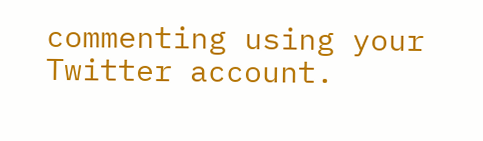commenting using your Twitter account.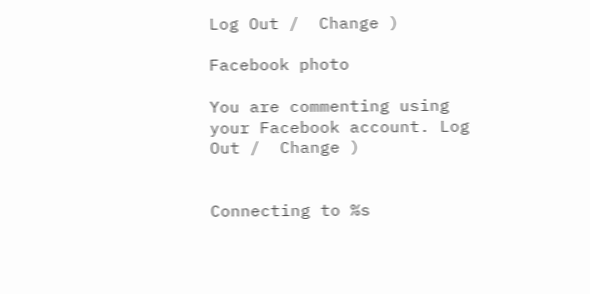Log Out /  Change )

Facebook photo

You are commenting using your Facebook account. Log Out /  Change )


Connecting to %s